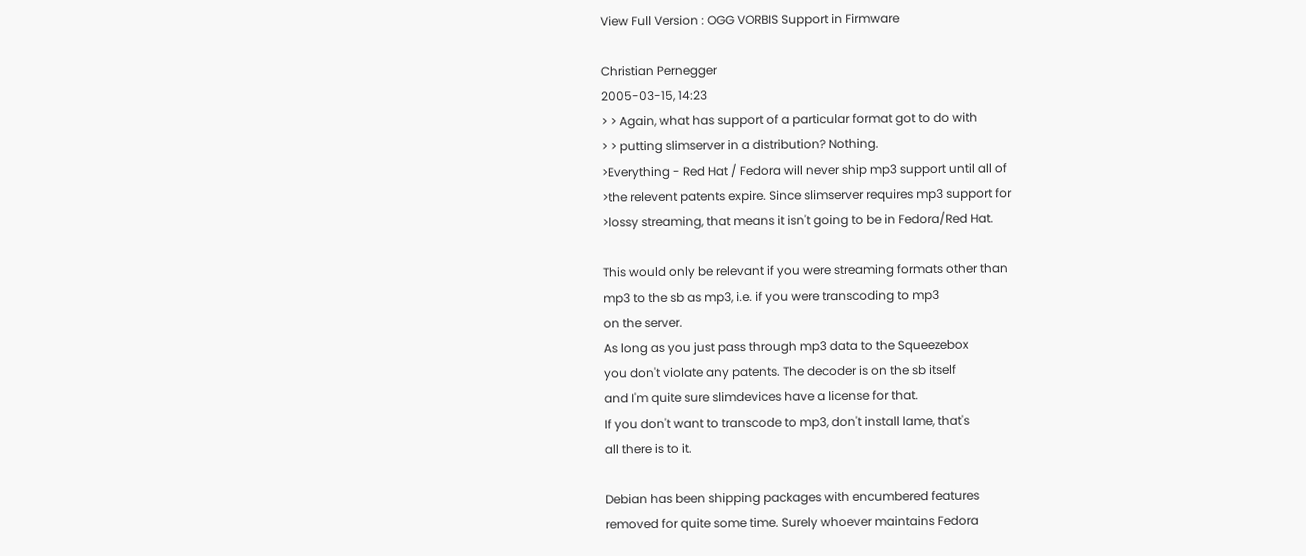View Full Version : OGG VORBIS Support in Firmware

Christian Pernegger
2005-03-15, 14:23
> > Again, what has support of a particular format got to do with
> > putting slimserver in a distribution? Nothing.
>Everything - Red Hat / Fedora will never ship mp3 support until all of
>the relevent patents expire. Since slimserver requires mp3 support for
>lossy streaming, that means it isn't going to be in Fedora/Red Hat.

This would only be relevant if you were streaming formats other than
mp3 to the sb as mp3, i.e. if you were transcoding to mp3
on the server.
As long as you just pass through mp3 data to the Squeezebox
you don't violate any patents. The decoder is on the sb itself
and I'm quite sure slimdevices have a license for that.
If you don't want to transcode to mp3, don't install lame, that's
all there is to it.

Debian has been shipping packages with encumbered features
removed for quite some time. Surely whoever maintains Fedora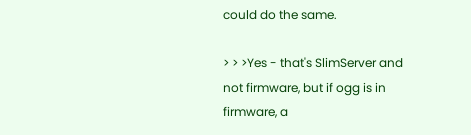could do the same.

> > >Yes - that's SlimServer and not firmware, but if ogg is in firmware, a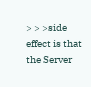> > >side effect is that the Server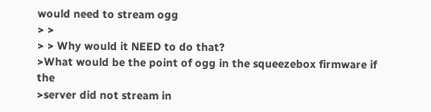would need to stream ogg
> >
> > Why would it NEED to do that?
>What would be the point of ogg in the squeezebox firmware if the
>server did not stream in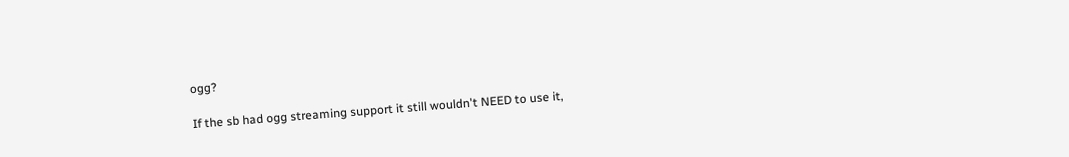ogg?

If the sb had ogg streaming support it still wouldn't NEED to use it,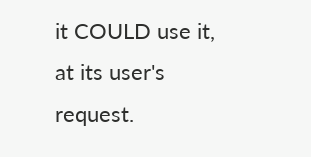it COULD use it, at its user's request.